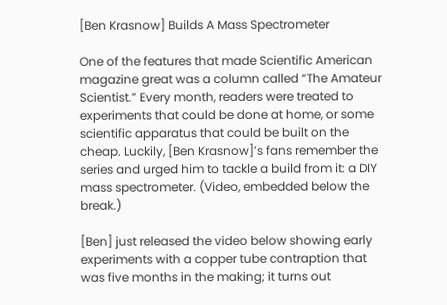[Ben Krasnow] Builds A Mass Spectrometer

One of the features that made Scientific American magazine great was a column called “The Amateur Scientist.” Every month, readers were treated to experiments that could be done at home, or some scientific apparatus that could be built on the cheap. Luckily, [Ben Krasnow]’s fans remember the series and urged him to tackle a build from it: a DIY mass spectrometer. (Video, embedded below the break.)

[Ben] just released the video below showing early experiments with a copper tube contraption that was five months in the making; it turns out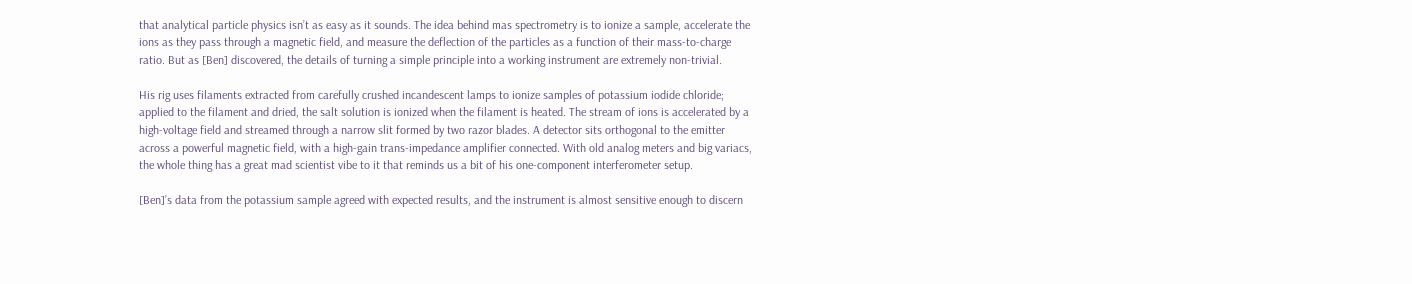that analytical particle physics isn’t as easy as it sounds. The idea behind mas spectrometry is to ionize a sample, accelerate the ions as they pass through a magnetic field, and measure the deflection of the particles as a function of their mass-to-charge ratio. But as [Ben] discovered, the details of turning a simple principle into a working instrument are extremely non-trivial.

His rig uses filaments extracted from carefully crushed incandescent lamps to ionize samples of potassium iodide chloride; applied to the filament and dried, the salt solution is ionized when the filament is heated. The stream of ions is accelerated by a high-voltage field and streamed through a narrow slit formed by two razor blades. A detector sits orthogonal to the emitter across a powerful magnetic field, with a high-gain trans-impedance amplifier connected. With old analog meters and big variacs, the whole thing has a great mad scientist vibe to it that reminds us a bit of his one-component interferometer setup.

[Ben]’s data from the potassium sample agreed with expected results, and the instrument is almost sensitive enough to discern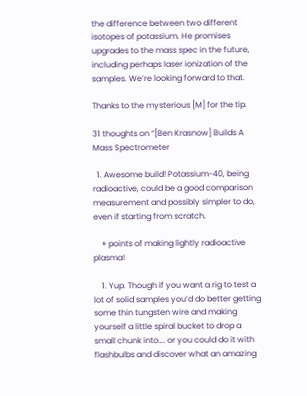the difference between two different isotopes of potassium. He promises upgrades to the mass spec in the future, including perhaps laser ionization of the samples. We’re looking forward to that.

Thanks to the mysterious [M] for the tip.

31 thoughts on “[Ben Krasnow] Builds A Mass Spectrometer

  1. Awesome build! Potassium-40, being radioactive, could be a good comparison measurement and possibly simpler to do, even if starting from scratch.

    + points of making lightly radioactive plasma!

    1. Yup. Though if you want a rig to test a lot of solid samples you’d do better getting some thin tungsten wire and making yourself a little spiral bucket to drop a small chunk into…. or you could do it with flashbulbs and discover what an amazing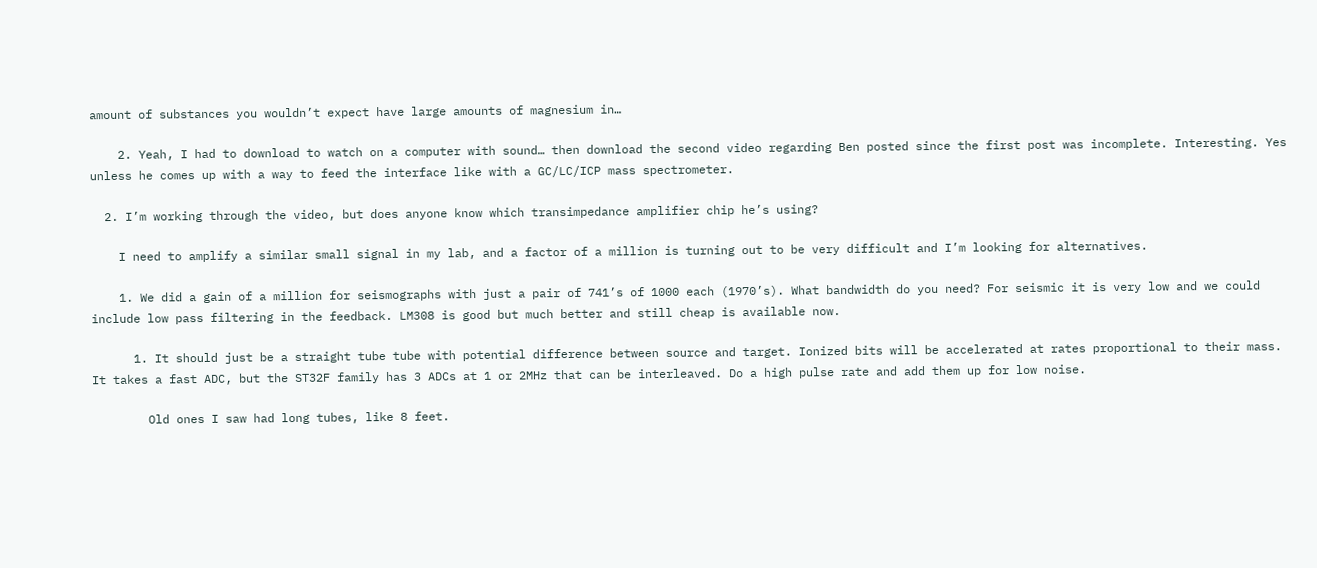amount of substances you wouldn’t expect have large amounts of magnesium in…

    2. Yeah, I had to download to watch on a computer with sound… then download the second video regarding Ben posted since the first post was incomplete. Interesting. Yes unless he comes up with a way to feed the interface like with a GC/LC/ICP mass spectrometer.

  2. I’m working through the video, but does anyone know which transimpedance amplifier chip he’s using?

    I need to amplify a similar small signal in my lab, and a factor of a million is turning out to be very difficult and I’m looking for alternatives.

    1. We did a gain of a million for seismographs with just a pair of 741’s of 1000 each (1970’s). What bandwidth do you need? For seismic it is very low and we could include low pass filtering in the feedback. LM308 is good but much better and still cheap is available now.

      1. It should just be a straight tube tube with potential difference between source and target. Ionized bits will be accelerated at rates proportional to their mass. It takes a fast ADC, but the ST32F family has 3 ADCs at 1 or 2MHz that can be interleaved. Do a high pulse rate and add them up for low noise.

        Old ones I saw had long tubes, like 8 feet.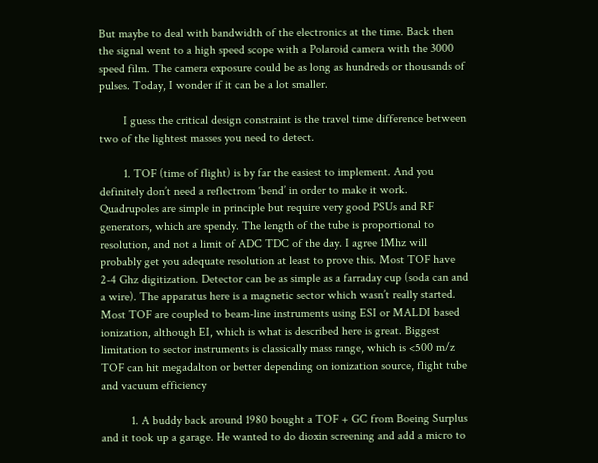But maybe to deal with bandwidth of the electronics at the time. Back then the signal went to a high speed scope with a Polaroid camera with the 3000 speed film. The camera exposure could be as long as hundreds or thousands of pulses. Today, I wonder if it can be a lot smaller.

        I guess the critical design constraint is the travel time difference between two of the lightest masses you need to detect.

        1. TOF (time of flight) is by far the easiest to implement. And you definitely don’t need a reflectrom ‘bend’ in order to make it work. Quadrupoles are simple in principle but require very good PSUs and RF generators, which are spendy. The length of the tube is proportional to resolution, and not a limit of ADC TDC of the day. I agree 1Mhz will probably get you adequate resolution at least to prove this. Most TOF have 2-4 Ghz digitization. Detector can be as simple as a farraday cup (soda can and a wire). The apparatus here is a magnetic sector which wasn’t really started. Most TOF are coupled to beam-line instruments using ESI or MALDI based ionization, although EI, which is what is described here is great. Biggest limitation to sector instruments is classically mass range, which is <500 m/z TOF can hit megadalton or better depending on ionization source, flight tube and vacuum efficiency

          1. A buddy back around 1980 bought a TOF + GC from Boeing Surplus and it took up a garage. He wanted to do dioxin screening and add a micro to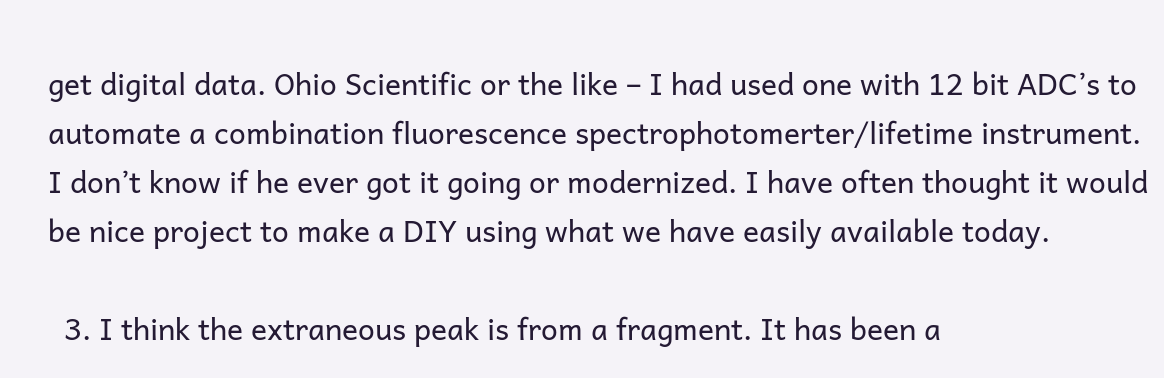get digital data. Ohio Scientific or the like – I had used one with 12 bit ADC’s to automate a combination fluorescence spectrophotomerter/lifetime instrument. I don’t know if he ever got it going or modernized. I have often thought it would be nice project to make a DIY using what we have easily available today.

  3. I think the extraneous peak is from a fragment. It has been a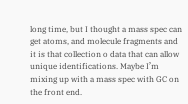long time, but I thought a mass spec can get atoms, and molecule fragments and it is that collection o data that can allow unique identifications. Maybe I’m mixing up with a mass spec with GC on the front end.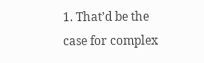1. That’d be the case for complex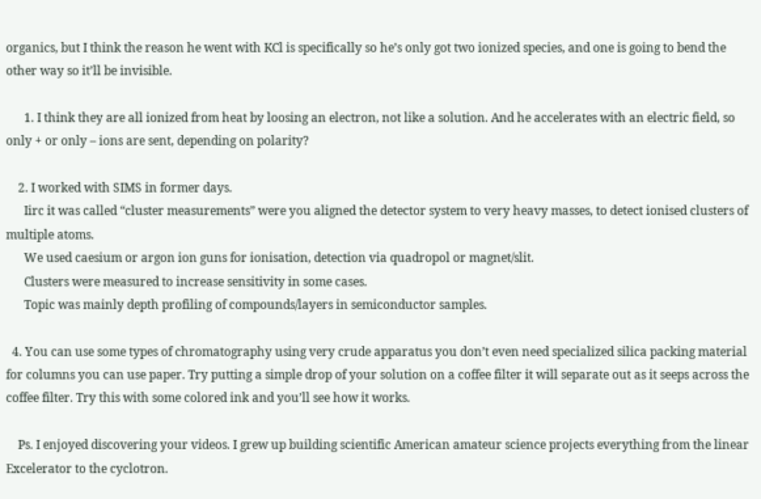organics, but I think the reason he went with KCl is specifically so he’s only got two ionized species, and one is going to bend the other way so it’ll be invisible.

      1. I think they are all ionized from heat by loosing an electron, not like a solution. And he accelerates with an electric field, so only + or only – ions are sent, depending on polarity?

    2. I worked with SIMS in former days.
      Iirc it was called “cluster measurements” were you aligned the detector system to very heavy masses, to detect ionised clusters of multiple atoms.
      We used caesium or argon ion guns for ionisation, detection via quadropol or magnet/slit.
      Clusters were measured to increase sensitivity in some cases.
      Topic was mainly depth profiling of compounds/layers in semiconductor samples.

  4. You can use some types of chromatography using very crude apparatus you don’t even need specialized silica packing material for columns you can use paper. Try putting a simple drop of your solution on a coffee filter it will separate out as it seeps across the coffee filter. Try this with some colored ink and you’ll see how it works.

    Ps. I enjoyed discovering your videos. I grew up building scientific American amateur science projects everything from the linear Excelerator to the cyclotron.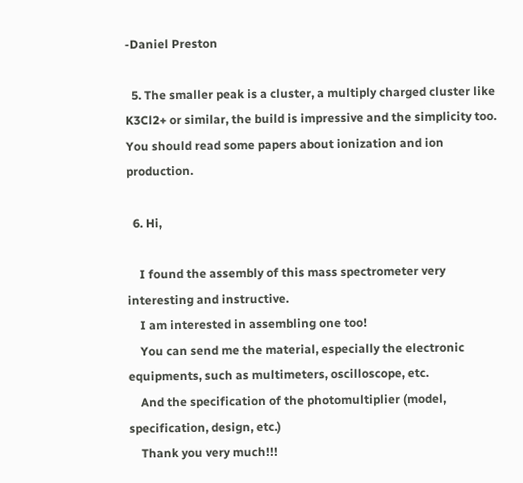-Daniel Preston

  5. The smaller peak is a cluster, a multiply charged cluster like K3Cl2+ or similar, the build is impressive and the simplicity too. You should read some papers about ionization and ion production.

  6. Hi,

    I found the assembly of this mass spectrometer very interesting and instructive.
    I am interested in assembling one too!
    You can send me the material, especially the electronic equipments, such as multimeters, oscilloscope, etc.
    And the specification of the photomultiplier (model, specification, design, etc.)
    Thank you very much!!!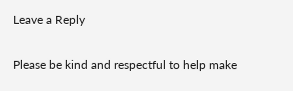Leave a Reply

Please be kind and respectful to help make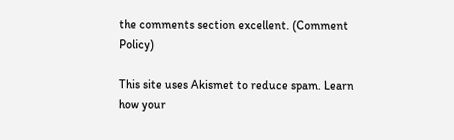the comments section excellent. (Comment Policy)

This site uses Akismet to reduce spam. Learn how your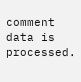comment data is processed.